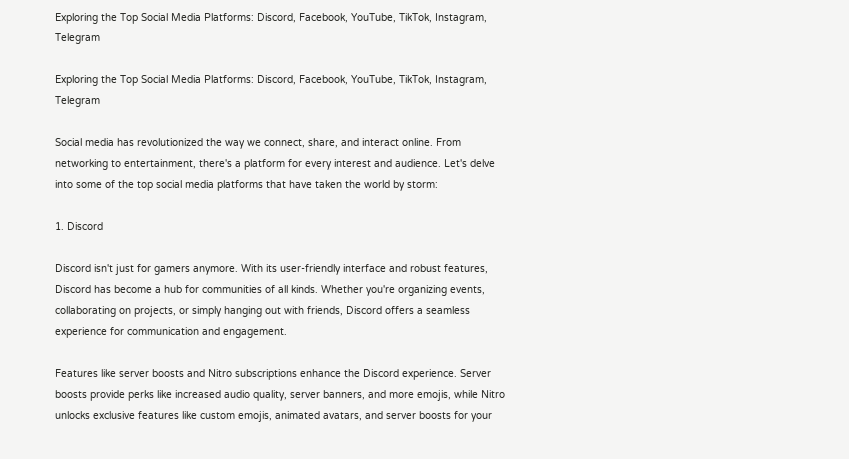Exploring the Top Social Media Platforms: Discord, Facebook, YouTube, TikTok, Instagram, Telegram

Exploring the Top Social Media Platforms: Discord, Facebook, YouTube, TikTok, Instagram, Telegram

Social media has revolutionized the way we connect, share, and interact online. From networking to entertainment, there's a platform for every interest and audience. Let's delve into some of the top social media platforms that have taken the world by storm:

1. Discord

Discord isn't just for gamers anymore. With its user-friendly interface and robust features, Discord has become a hub for communities of all kinds. Whether you're organizing events, collaborating on projects, or simply hanging out with friends, Discord offers a seamless experience for communication and engagement.

Features like server boosts and Nitro subscriptions enhance the Discord experience. Server boosts provide perks like increased audio quality, server banners, and more emojis, while Nitro unlocks exclusive features like custom emojis, animated avatars, and server boosts for your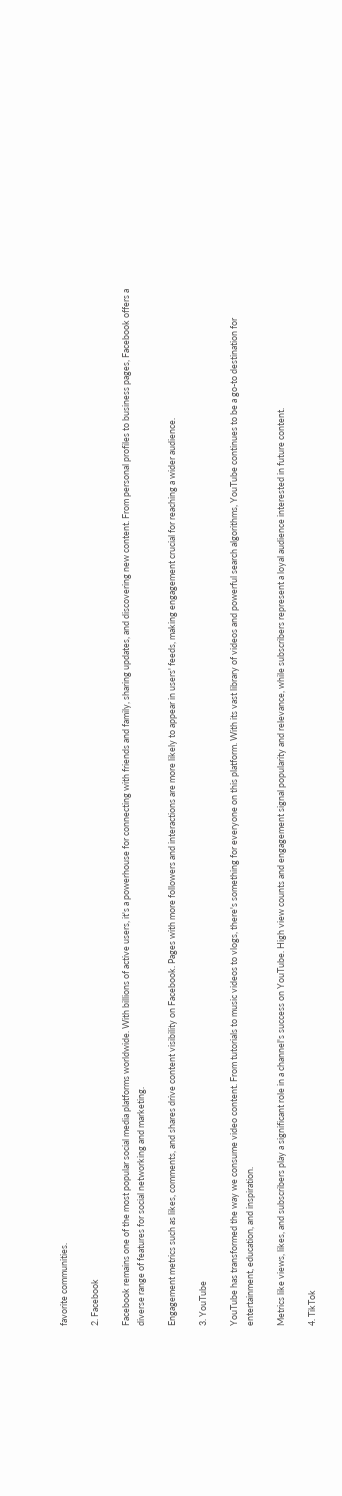favorite communities.

2. Facebook

Facebook remains one of the most popular social media platforms worldwide. With billions of active users, it's a powerhouse for connecting with friends and family, sharing updates, and discovering new content. From personal profiles to business pages, Facebook offers a diverse range of features for social networking and marketing.

Engagement metrics such as likes, comments, and shares drive content visibility on Facebook. Pages with more followers and interactions are more likely to appear in users' feeds, making engagement crucial for reaching a wider audience.

3. YouTube

YouTube has transformed the way we consume video content. From tutorials to music videos to vlogs, there's something for everyone on this platform. With its vast library of videos and powerful search algorithms, YouTube continues to be a go-to destination for entertainment, education, and inspiration.

Metrics like views, likes, and subscribers play a significant role in a channel's success on YouTube. High view counts and engagement signal popularity and relevance, while subscribers represent a loyal audience interested in future content.

4. TikTok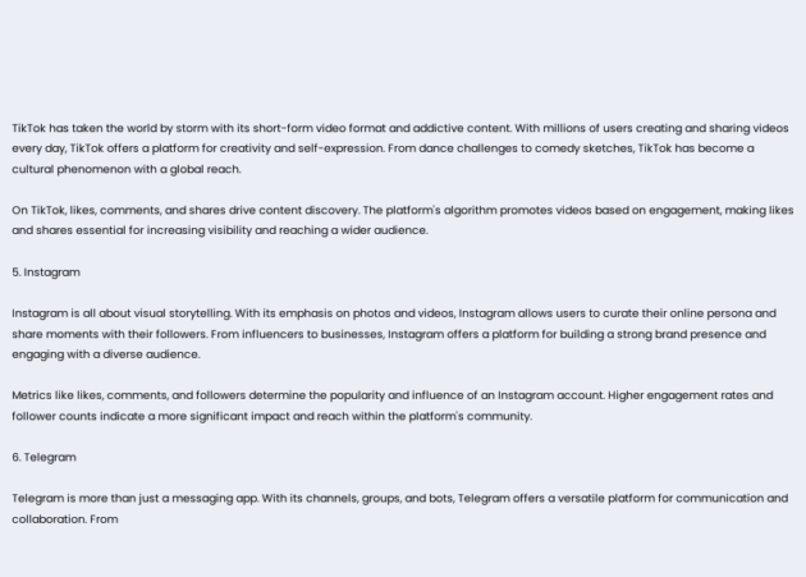TikTok has taken the world by storm with its short-form video format and addictive content. With millions of users creating and sharing videos every day, TikTok offers a platform for creativity and self-expression. From dance challenges to comedy sketches, TikTok has become a cultural phenomenon with a global reach.

On TikTok, likes, comments, and shares drive content discovery. The platform's algorithm promotes videos based on engagement, making likes and shares essential for increasing visibility and reaching a wider audience.

5. Instagram

Instagram is all about visual storytelling. With its emphasis on photos and videos, Instagram allows users to curate their online persona and share moments with their followers. From influencers to businesses, Instagram offers a platform for building a strong brand presence and engaging with a diverse audience.

Metrics like likes, comments, and followers determine the popularity and influence of an Instagram account. Higher engagement rates and follower counts indicate a more significant impact and reach within the platform's community.

6. Telegram

Telegram is more than just a messaging app. With its channels, groups, and bots, Telegram offers a versatile platform for communication and collaboration. From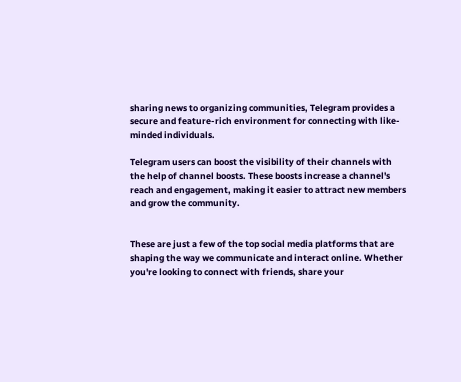sharing news to organizing communities, Telegram provides a secure and feature-rich environment for connecting with like-minded individuals.

Telegram users can boost the visibility of their channels with the help of channel boosts. These boosts increase a channel's reach and engagement, making it easier to attract new members and grow the community.


These are just a few of the top social media platforms that are shaping the way we communicate and interact online. Whether you're looking to connect with friends, share your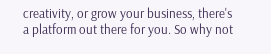creativity, or grow your business, there's a platform out there for you. So why not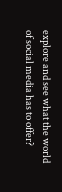explore and see what the world of social media has to offer?